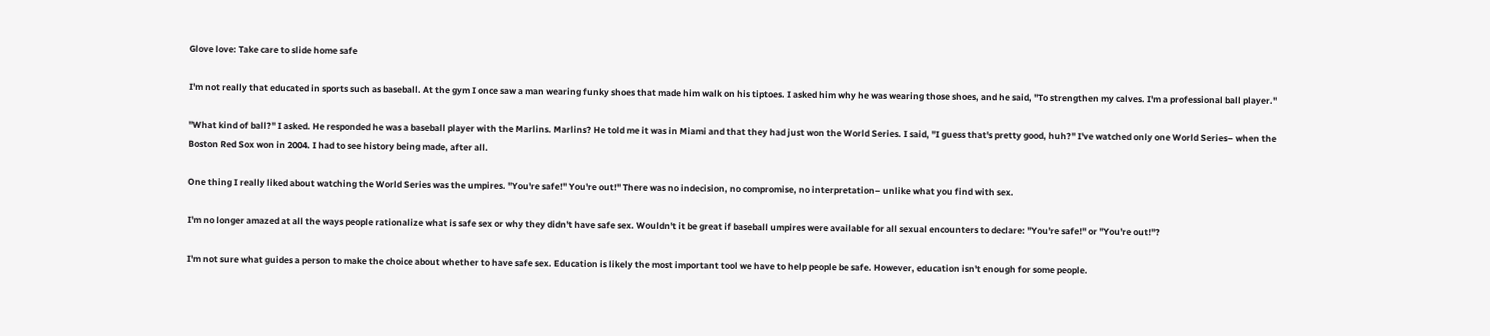Glove love: Take care to slide home safe

I'm not really that educated in sports such as baseball. At the gym I once saw a man wearing funky shoes that made him walk on his tiptoes. I asked him why he was wearing those shoes, and he said, "To strengthen my calves. I'm a professional ball player."

"What kind of ball?" I asked. He responded he was a baseball player with the Marlins. Marlins? He told me it was in Miami and that they had just won the World Series. I said, "I guess that's pretty good, huh?" I've watched only one World Series– when the Boston Red Sox won in 2004. I had to see history being made, after all.

One thing I really liked about watching the World Series was the umpires. "You're safe!" You're out!" There was no indecision, no compromise, no interpretation– unlike what you find with sex.

I'm no longer amazed at all the ways people rationalize what is safe sex or why they didn't have safe sex. Wouldn't it be great if baseball umpires were available for all sexual encounters to declare: "You're safe!" or "You're out!"?

I'm not sure what guides a person to make the choice about whether to have safe sex. Education is likely the most important tool we have to help people be safe. However, education isn't enough for some people.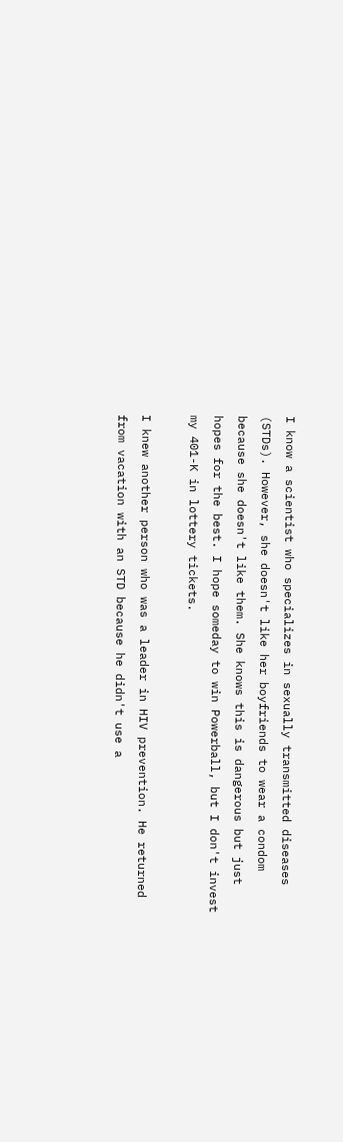I know a scientist who specializes in sexually transmitted diseases (STDs). However, she doesn't like her boyfriends to wear a condom because she doesn't like them. She knows this is dangerous but just hopes for the best. I hope someday to win Powerball, but I don't invest my 401-K in lottery tickets.

I knew another person who was a leader in HIV prevention. He returned from vacation with an STD because he didn't use a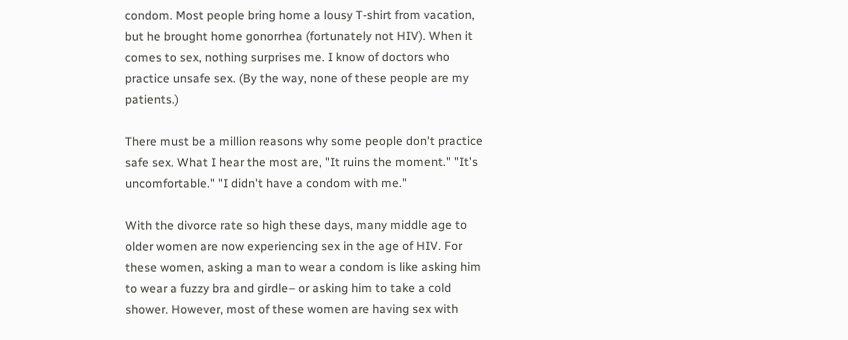condom. Most people bring home a lousy T-shirt from vacation, but he brought home gonorrhea (fortunately not HIV). When it comes to sex, nothing surprises me. I know of doctors who practice unsafe sex. (By the way, none of these people are my patients.)

There must be a million reasons why some people don't practice safe sex. What I hear the most are, "It ruins the moment." "It's uncomfortable." "I didn't have a condom with me."

With the divorce rate so high these days, many middle age to older women are now experiencing sex in the age of HIV. For these women, asking a man to wear a condom is like asking him to wear a fuzzy bra and girdle– or asking him to take a cold shower. However, most of these women are having sex with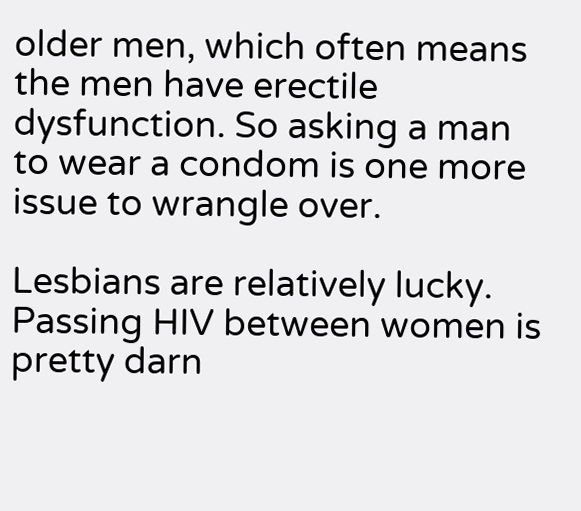older men, which often means the men have erectile dysfunction. So asking a man to wear a condom is one more issue to wrangle over.

Lesbians are relatively lucky. Passing HIV between women is pretty darn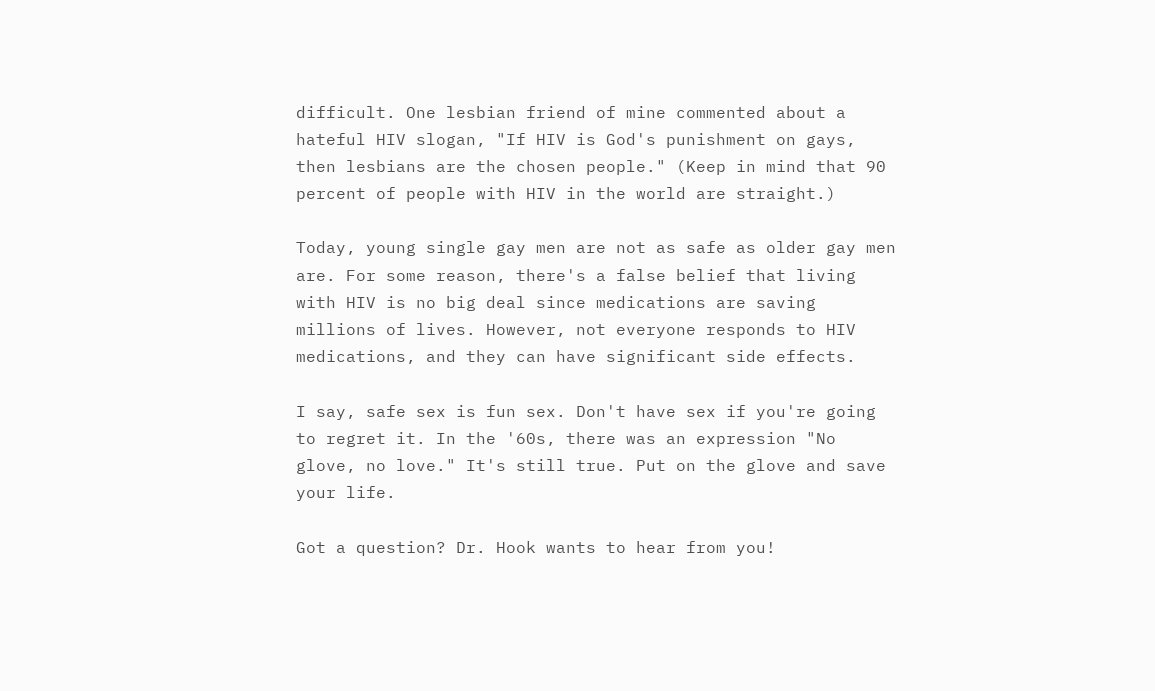difficult. One lesbian friend of mine commented about a hateful HIV slogan, "If HIV is God's punishment on gays, then lesbians are the chosen people." (Keep in mind that 90 percent of people with HIV in the world are straight.)

Today, young single gay men are not as safe as older gay men are. For some reason, there's a false belief that living with HIV is no big deal since medications are saving millions of lives. However, not everyone responds to HIV medications, and they can have significant side effects.

I say, safe sex is fun sex. Don't have sex if you're going to regret it. In the '60s, there was an expression "No glove, no love." It's still true. Put on the glove and save your life.

Got a question? Dr. Hook wants to hear from you!